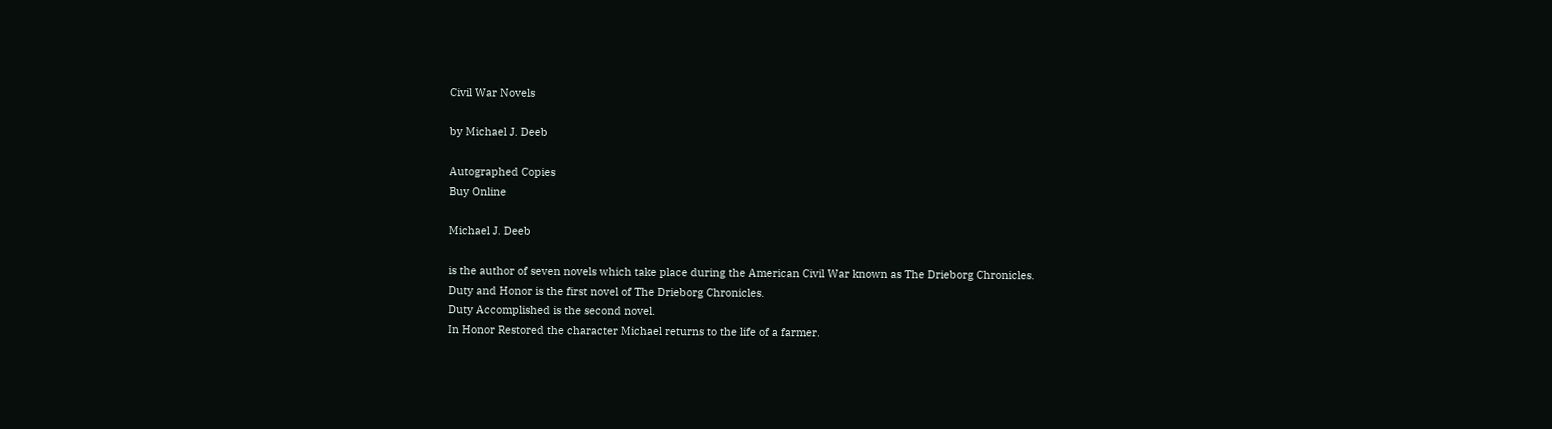Civil War Novels

by Michael J. Deeb

Autographed Copies
Buy Online

Michael J. Deeb

is the author of seven novels which take place during the American Civil War known as The Drieborg Chronicles.
Duty and Honor is the first novel of The Drieborg Chronicles.
Duty Accomplished is the second novel.
In Honor Restored the character Michael returns to the life of a farmer.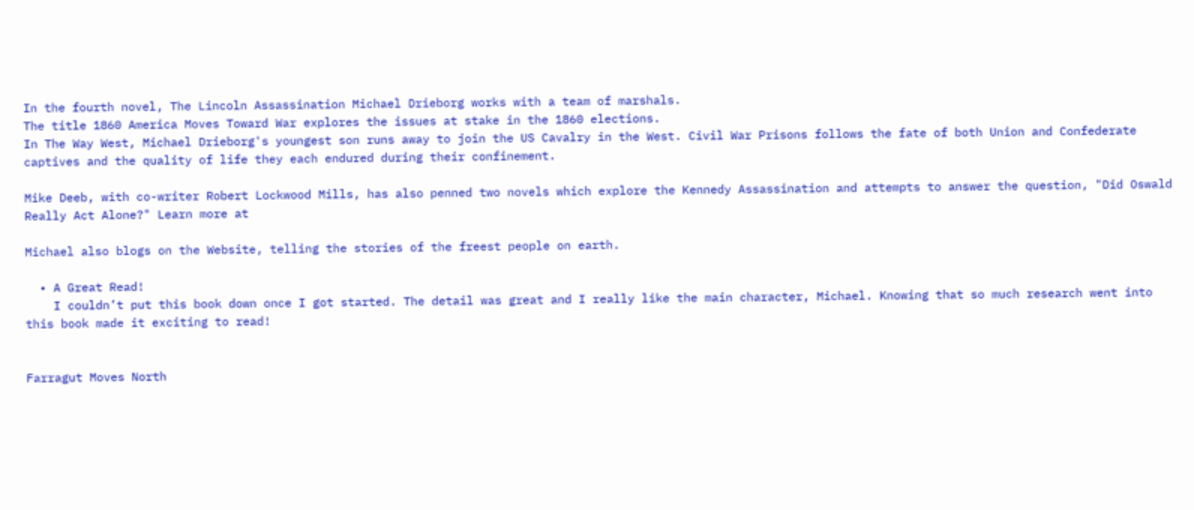In the fourth novel, The Lincoln Assassination Michael Drieborg works with a team of marshals.
The title 1860 America Moves Toward War explores the issues at stake in the 1860 elections.
In The Way West, Michael Drieborg's youngest son runs away to join the US Cavalry in the West. Civil War Prisons follows the fate of both Union and Confederate captives and the quality of life they each endured during their confinement.

Mike Deeb, with co-writer Robert Lockwood Mills, has also penned two novels which explore the Kennedy Assassination and attempts to answer the question, "Did Oswald Really Act Alone?" Learn more at

Michael also blogs on the Website, telling the stories of the freest people on earth.

  • A Great Read!
    I couldn’t put this book down once I got started. The detail was great and I really like the main character, Michael. Knowing that so much research went into this book made it exciting to read!


Farragut Moves North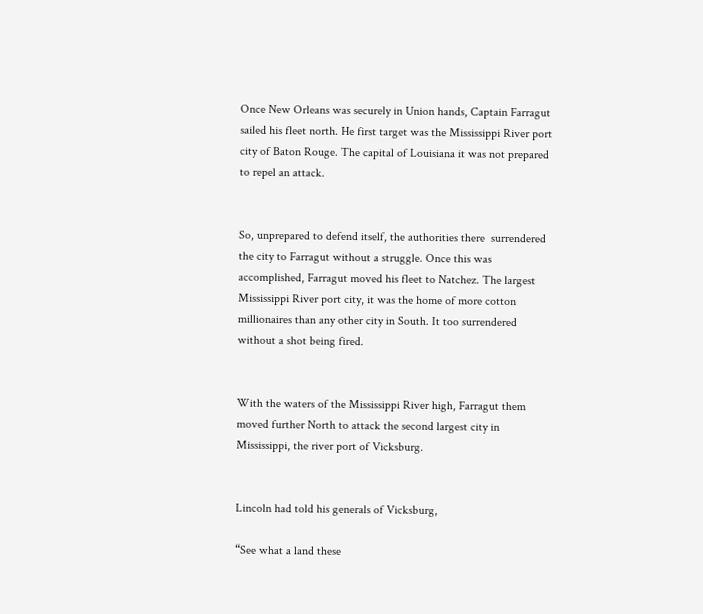Once New Orleans was securely in Union hands, Captain Farragut sailed his fleet north. He first target was the Mississippi River port city of Baton Rouge. The capital of Louisiana it was not prepared to repel an attack.


So, unprepared to defend itself, the authorities there  surrendered the city to Farragut without a struggle. Once this was accomplished, Farragut moved his fleet to Natchez. The largest  Mississippi River port city, it was the home of more cotton millionaires than any other city in South. It too surrendered without a shot being fired.


With the waters of the Mississippi River high, Farragut them moved further North to attack the second largest city in Mississippi, the river port of Vicksburg.


Lincoln had told his generals of Vicksburg,

“See what a land these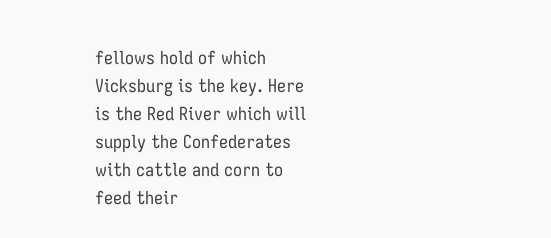fellows hold of which Vicksburg is the key. Here is the Red River which will supply the Confederates with cattle and corn to feed their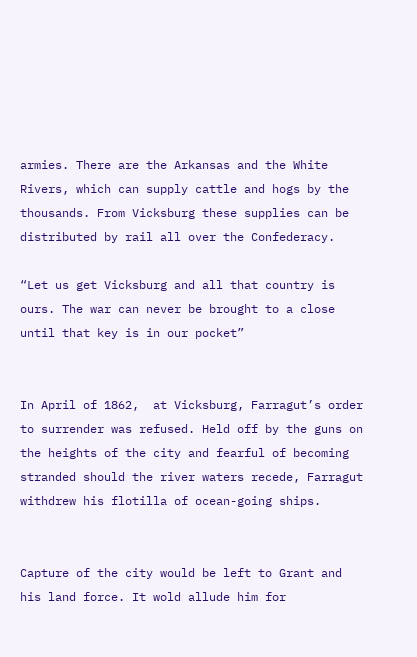armies. There are the Arkansas and the White Rivers, which can supply cattle and hogs by the thousands. From Vicksburg these supplies can be distributed by rail all over the Confederacy.

“Let us get Vicksburg and all that country is ours. The war can never be brought to a close until that key is in our pocket”


In April of 1862,  at Vicksburg, Farragut’s order to surrender was refused. Held off by the guns on the heights of the city and fearful of becoming stranded should the river waters recede, Farragut withdrew his flotilla of ocean-going ships.


Capture of the city would be left to Grant and his land force. It wold allude him for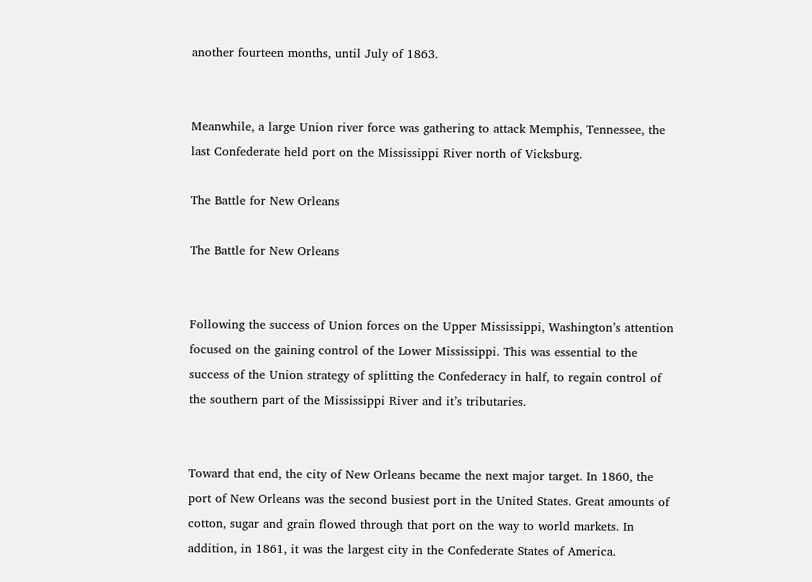another fourteen months, until July of 1863.


Meanwhile, a large Union river force was gathering to attack Memphis, Tennessee, the last Confederate held port on the Mississippi River north of Vicksburg.

The Battle for New Orleans

The Battle for New Orleans


Following the success of Union forces on the Upper Mississippi, Washington’s attention focused on the gaining control of the Lower Mississippi. This was essential to the success of the Union strategy of splitting the Confederacy in half, to regain control of the southern part of the Mississippi River and it’s tributaries.


Toward that end, the city of New Orleans became the next major target. In 1860, the port of New Orleans was the second busiest port in the United States. Great amounts of cotton, sugar and grain flowed through that port on the way to world markets. In addition, in 1861, it was the largest city in the Confederate States of America.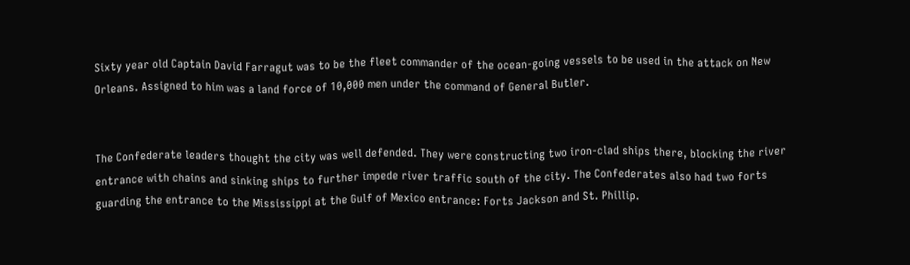Sixty year old Captain David Farragut was to be the fleet commander of the ocean-going vessels to be used in the attack on New Orleans. Assigned to him was a land force of 10,000 men under the command of General Butler.


The Confederate leaders thought the city was well defended. They were constructing two iron-clad ships there, blocking the river entrance with chains and sinking ships to further impede river traffic south of the city. The Confederates also had two forts guarding the entrance to the Mississippi at the Gulf of Mexico entrance: Forts Jackson and St. Phillip.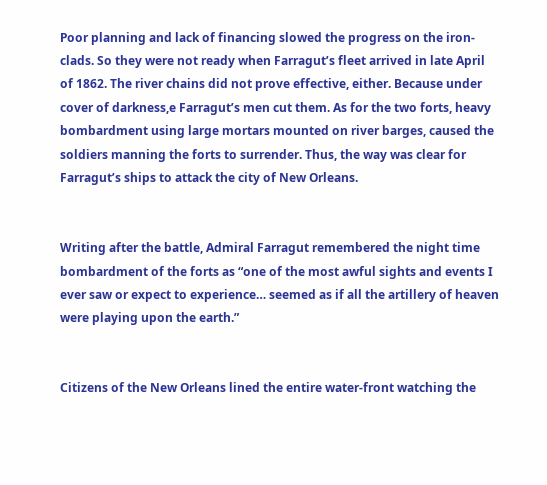Poor planning and lack of financing slowed the progress on the iron-clads. So they were not ready when Farragut’s fleet arrived in late April of 1862. The river chains did not prove effective, either. Because under cover of darkness,e Farragut’s men cut them. As for the two forts, heavy bombardment using large mortars mounted on river barges, caused the soldiers manning the forts to surrender. Thus, the way was clear for Farragut’s ships to attack the city of New Orleans.


Writing after the battle, Admiral Farragut remembered the night time bombardment of the forts as “one of the most awful sights and events I ever saw or expect to experience… seemed as if all the artillery of heaven were playing upon the earth.”


Citizens of the New Orleans lined the entire water-front watching the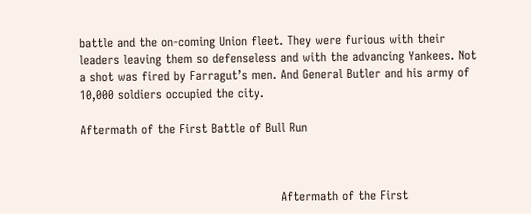battle and the on-coming Union fleet. They were furious with their leaders leaving them so defenseless and with the advancing Yankees. Not a shot was fired by Farragut’s men. And General Butler and his army of 10,000 soldiers occupied the city.

Aftermath of the First Battle of Bull Run



                                                  Aftermath of the First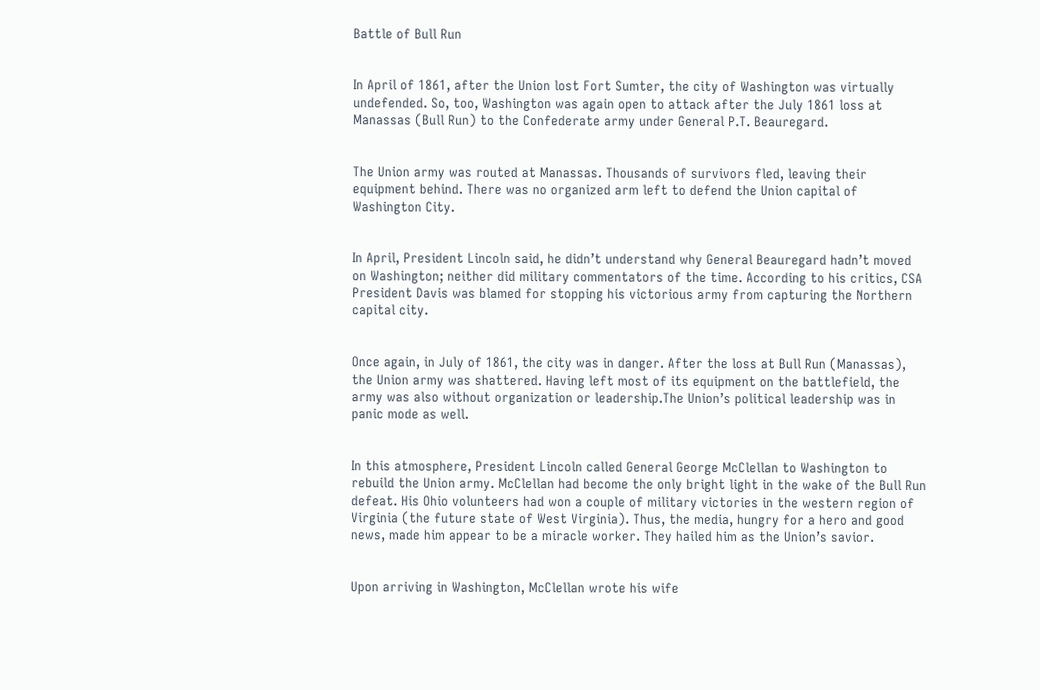Battle of Bull Run


In April of 1861, after the Union lost Fort Sumter, the city of Washington was virtually undefended. So, too, Washington was again open to attack after the July 1861 loss at Manassas (Bull Run) to the Confederate army under General P.T. Beauregard.


The Union army was routed at Manassas. Thousands of survivors fled, leaving their equipment behind. There was no organized arm left to defend the Union capital of Washington City.


In April, President Lincoln said, he didn’t understand why General Beauregard hadn’t moved on Washington; neither did military commentators of the time. According to his critics, CSA President Davis was blamed for stopping his victorious army from capturing the Northern capital city.


Once again, in July of 1861, the city was in danger. After the loss at Bull Run (Manassas), the Union army was shattered. Having left most of its equipment on the battlefield, the army was also without organization or leadership.The Union’s political leadership was in panic mode as well.


In this atmosphere, President Lincoln called General George McClellan to Washington to rebuild the Union army. McClellan had become the only bright light in the wake of the Bull Run defeat. His Ohio volunteers had won a couple of military victories in the western region of Virginia (the future state of West Virginia). Thus, the media, hungry for a hero and good news, made him appear to be a miracle worker. They hailed him as the Union’s savior.


Upon arriving in Washington, McClellan wrote his wife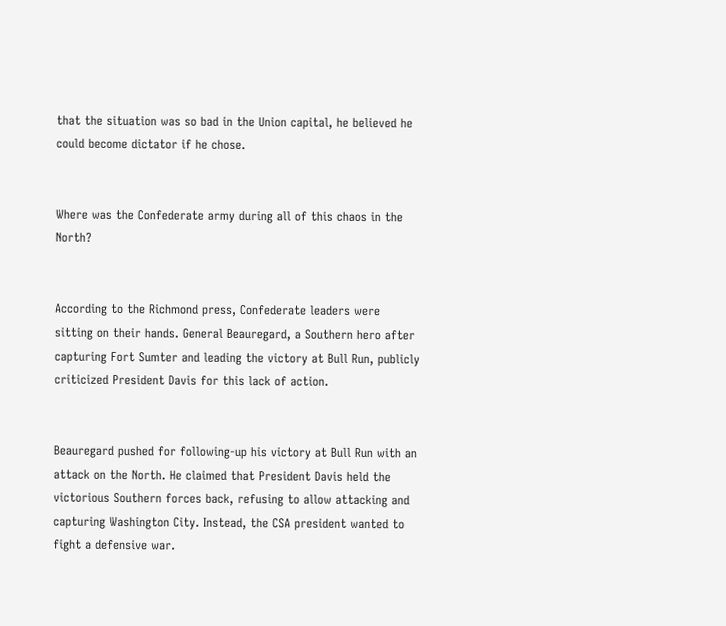that the situation was so bad in the Union capital, he believed he could become dictator if he chose.


Where was the Confederate army during all of this chaos in the North?


According to the Richmond press, Confederate leaders were sitting on their hands. General Beauregard, a Southern hero after capturing Fort Sumter and leading the victory at Bull Run, publicly criticized President Davis for this lack of action.


Beauregard pushed for following-up his victory at Bull Run with an attack on the North. He claimed that President Davis held the victorious Southern forces back, refusing to allow attacking and capturing Washington City. Instead, the CSA president wanted to fight a defensive war.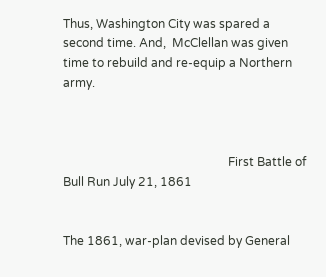Thus, Washington City was spared a second time. And,  McClellan was given time to rebuild and re-equip a Northern army.



                                                       First Battle of Bull Run July 21, 1861


The 1861, war-plan devised by General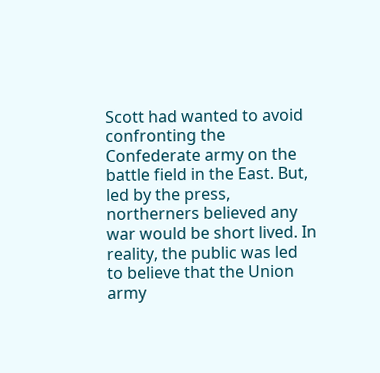Scott had wanted to avoid confronting the Confederate army on the battle field in the East. But, led by the press, northerners believed any war would be short lived. In reality, the public was led to believe that the Union army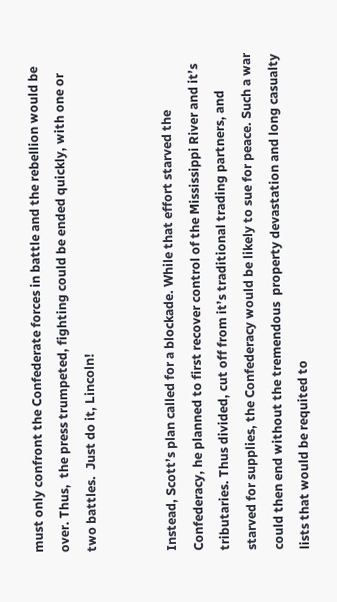must only confront the Confederate forces in battle and the rebellion would be over. Thus,  the press trumpeted, fighting could be ended quickly, with one or two battles.  Just do it, Lincoln!


Instead, Scott’s plan called for a blockade. While that effort starved the Confederacy, he planned to first recover control of the Mississippi River and it’s tributaries. Thus divided, cut off from it’s traditional trading partners, and starved for supplies, the Confederacy would be likely to sue for peace. Such a war could then end without the tremendous  property devastation and long casualty lists that would be requited to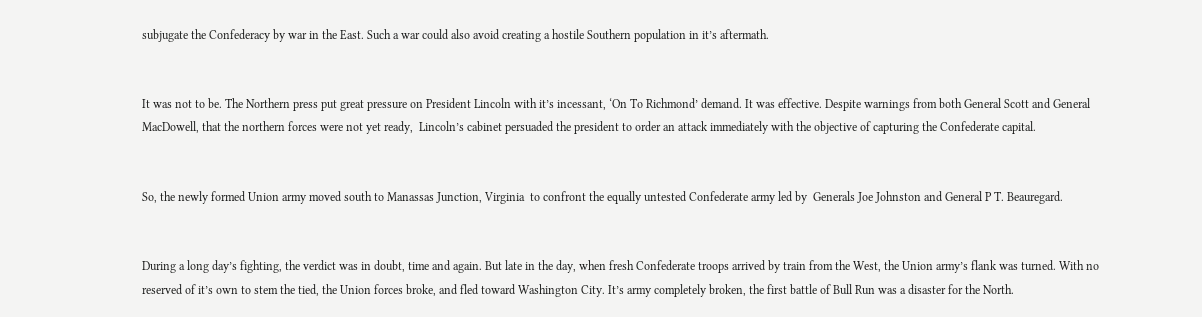subjugate the Confederacy by war in the East. Such a war could also avoid creating a hostile Southern population in it’s aftermath.


It was not to be. The Northern press put great pressure on President Lincoln with it’s incessant, ‘On To Richmond’ demand. It was effective. Despite warnings from both General Scott and General MacDowell, that the northern forces were not yet ready,  Lincoln’s cabinet persuaded the president to order an attack immediately with the objective of capturing the Confederate capital.


So, the newly formed Union army moved south to Manassas Junction, Virginia  to confront the equally untested Confederate army led by  Generals Joe Johnston and General P T. Beauregard.


During a long day’s fighting, the verdict was in doubt, time and again. But late in the day, when fresh Confederate troops arrived by train from the West, the Union army’s flank was turned. With no reserved of it’s own to stem the tied, the Union forces broke, and fled toward Washington City. It’s army completely broken, the first battle of Bull Run was a disaster for the North.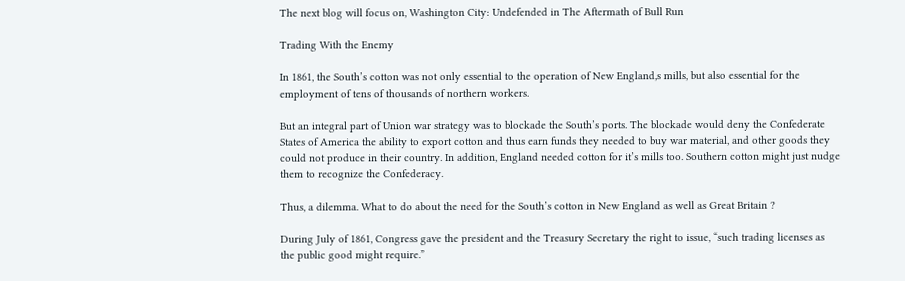The next blog will focus on, Washington City: Undefended in The Aftermath of Bull Run

Trading With the Enemy

In 1861, the South’s cotton was not only essential to the operation of New England,s mills, but also essential for the employment of tens of thousands of northern workers.

But an integral part of Union war strategy was to blockade the South’s ports. The blockade would deny the Confederate States of America the ability to export cotton and thus earn funds they needed to buy war material, and other goods they could not produce in their country. In addition, England needed cotton for it’s mills too. Southern cotton might just nudge them to recognize the Confederacy.

Thus, a dilemma. What to do about the need for the South’s cotton in New England as well as Great Britain ?

During July of 1861, Congress gave the president and the Treasury Secretary the right to issue, “such trading licenses as the public good might require.”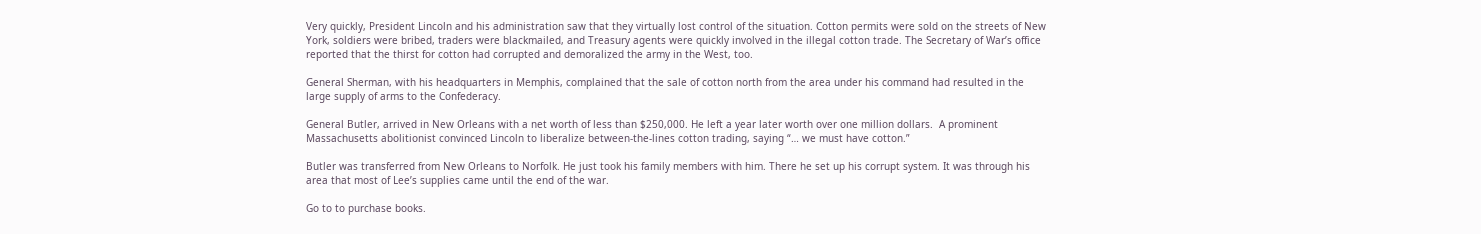Very quickly, President Lincoln and his administration saw that they virtually lost control of the situation. Cotton permits were sold on the streets of New York, soldiers were bribed, traders were blackmailed, and Treasury agents were quickly involved in the illegal cotton trade. The Secretary of War’s office reported that the thirst for cotton had corrupted and demoralized the army in the West, too.

General Sherman, with his headquarters in Memphis, complained that the sale of cotton north from the area under his command had resulted in the large supply of arms to the Confederacy.

General Butler, arrived in New Orleans with a net worth of less than $250,000. He left a year later worth over one million dollars.  A prominent Massachusetts abolitionist convinced Lincoln to liberalize between-the-lines cotton trading, saying “… we must have cotton.”

Butler was transferred from New Orleans to Norfolk. He just took his family members with him. There he set up his corrupt system. It was through his area that most of Lee’s supplies came until the end of the war.

Go to to purchase books.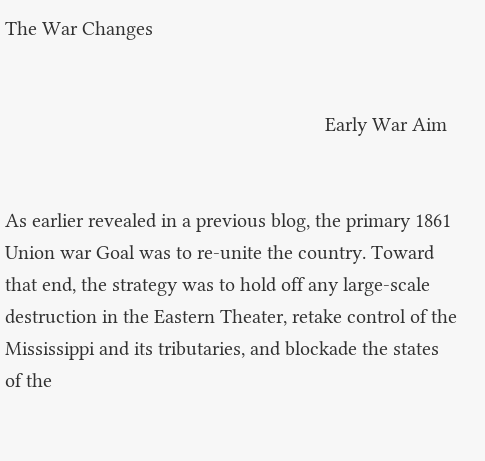The War Changes


                                                                Early War Aim


As earlier revealed in a previous blog, the primary 1861 Union war Goal was to re-unite the country. Toward that end, the strategy was to hold off any large-scale destruction in the Eastern Theater, retake control of the Mississippi and its tributaries, and blockade the states of the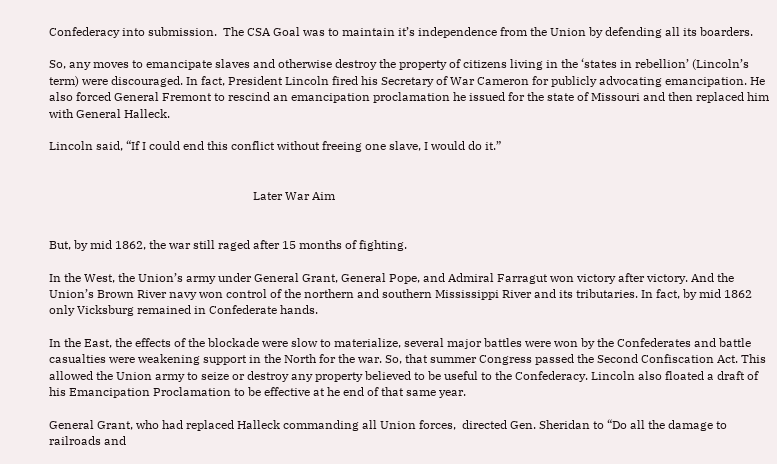Confederacy into submission.  The CSA Goal was to maintain it’s independence from the Union by defending all its boarders.

So, any moves to emancipate slaves and otherwise destroy the property of citizens living in the ‘states in rebellion’ (Lincoln’s term) were discouraged. In fact, President Lincoln fired his Secretary of War Cameron for publicly advocating emancipation. He also forced General Fremont to rescind an emancipation proclamation he issued for the state of Missouri and then replaced him with General Halleck.

Lincoln said, “If I could end this conflict without freeing one slave, I would do it.”


                                                                    Later War Aim


But, by mid 1862, the war still raged after 15 months of fighting.

In the West, the Union’s army under General Grant, General Pope, and Admiral Farragut won victory after victory. And the Union’s Brown River navy won control of the northern and southern Mississippi River and its tributaries. In fact, by mid 1862 only Vicksburg remained in Confederate hands.

In the East, the effects of the blockade were slow to materialize, several major battles were won by the Confederates and battle casualties were weakening support in the North for the war. So, that summer Congress passed the Second Confiscation Act. This allowed the Union army to seize or destroy any property believed to be useful to the Confederacy. Lincoln also floated a draft of his Emancipation Proclamation to be effective at he end of that same year.

General Grant, who had replaced Halleck commanding all Union forces,  directed Gen. Sheridan to “Do all the damage to railroads and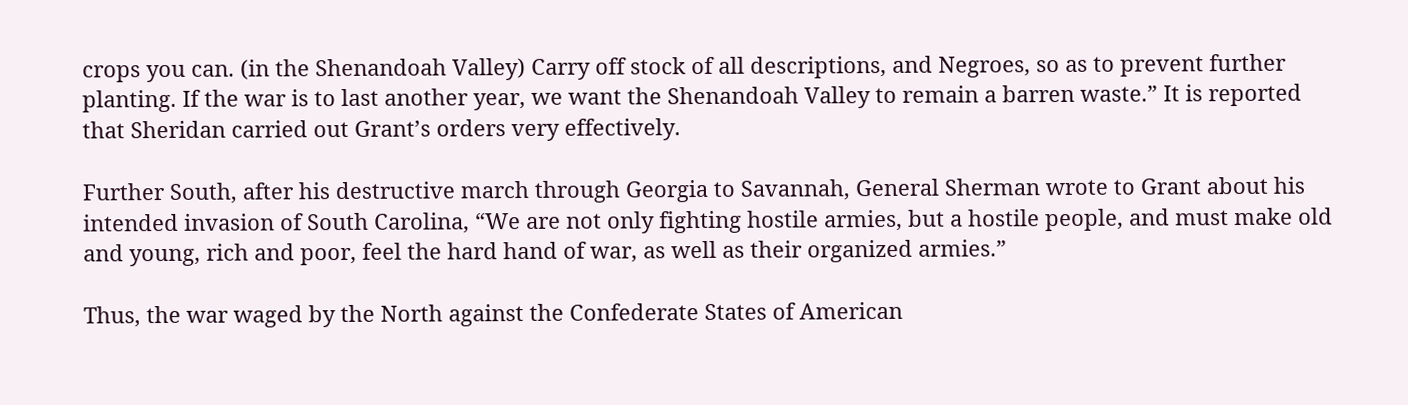crops you can. (in the Shenandoah Valley) Carry off stock of all descriptions, and Negroes, so as to prevent further planting. If the war is to last another year, we want the Shenandoah Valley to remain a barren waste.” It is reported that Sheridan carried out Grant’s orders very effectively.

Further South, after his destructive march through Georgia to Savannah, General Sherman wrote to Grant about his intended invasion of South Carolina, “We are not only fighting hostile armies, but a hostile people, and must make old and young, rich and poor, feel the hard hand of war, as well as their organized armies.”

Thus, the war waged by the North against the Confederate States of American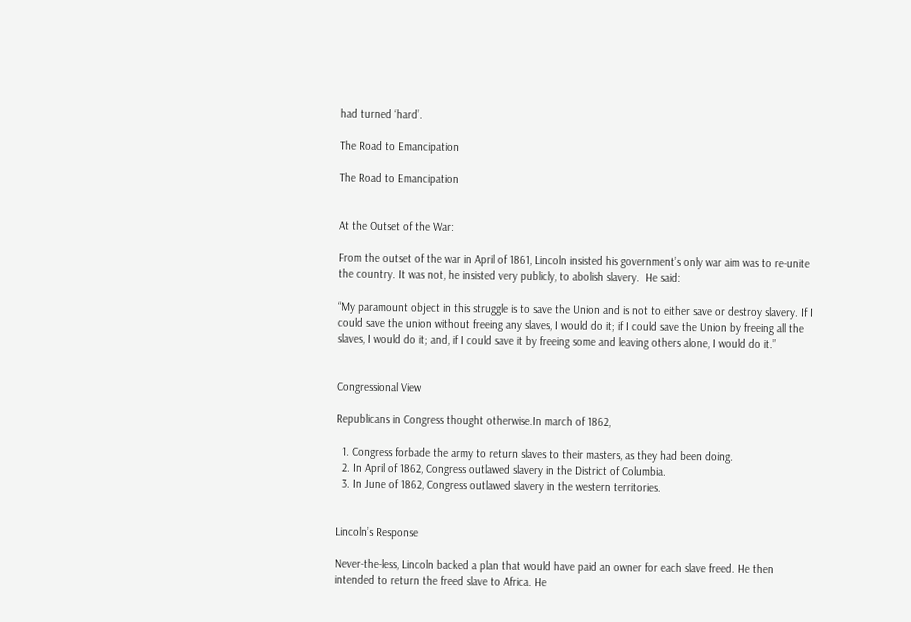had turned ‘hard’.

The Road to Emancipation

The Road to Emancipation


At the Outset of the War:

From the outset of the war in April of 1861, Lincoln insisted his government’s only war aim was to re-unite the country. It was not, he insisted very publicly, to abolish slavery.  He said:

“My paramount object in this struggle is to save the Union and is not to either save or destroy slavery. If I could save the union without freeing any slaves, I would do it; if I could save the Union by freeing all the slaves, I would do it; and, if I could save it by freeing some and leaving others alone, I would do it.”


Congressional View

Republicans in Congress thought otherwise.In march of 1862,

  1. Congress forbade the army to return slaves to their masters, as they had been doing.
  2. In April of 1862, Congress outlawed slavery in the District of Columbia.
  3. In June of 1862, Congress outlawed slavery in the western territories.


Lincoln’s Response

Never-the-less, Lincoln backed a plan that would have paid an owner for each slave freed. He then intended to return the freed slave to Africa. He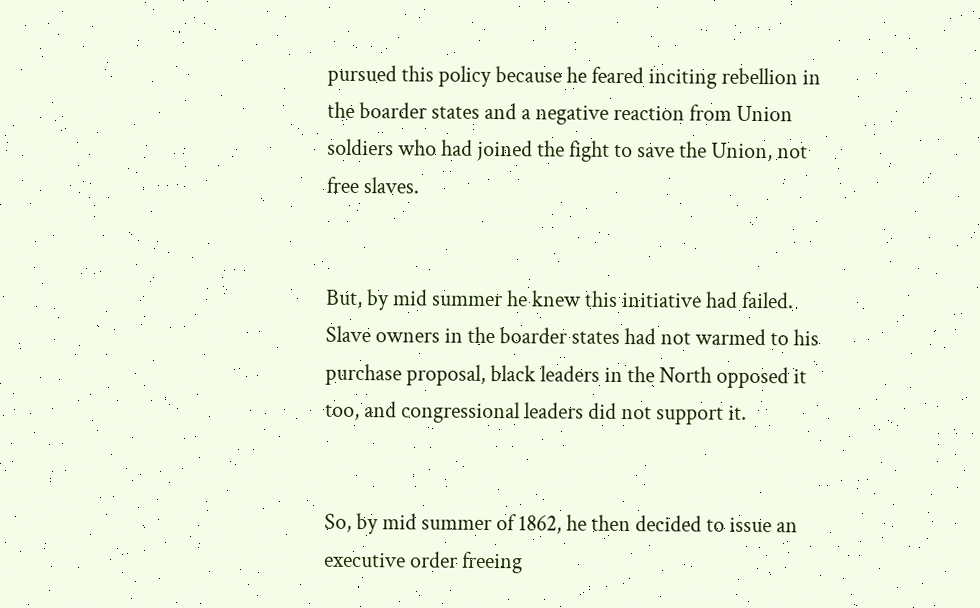pursued this policy because he feared inciting rebellion in the boarder states and a negative reaction from Union soldiers who had joined the fight to save the Union, not free slaves.


But, by mid summer he knew this initiative had failed. Slave owners in the boarder states had not warmed to his purchase proposal, black leaders in the North opposed it too, and congressional leaders did not support it.


So, by mid summer of 1862, he then decided to issue an executive order freeing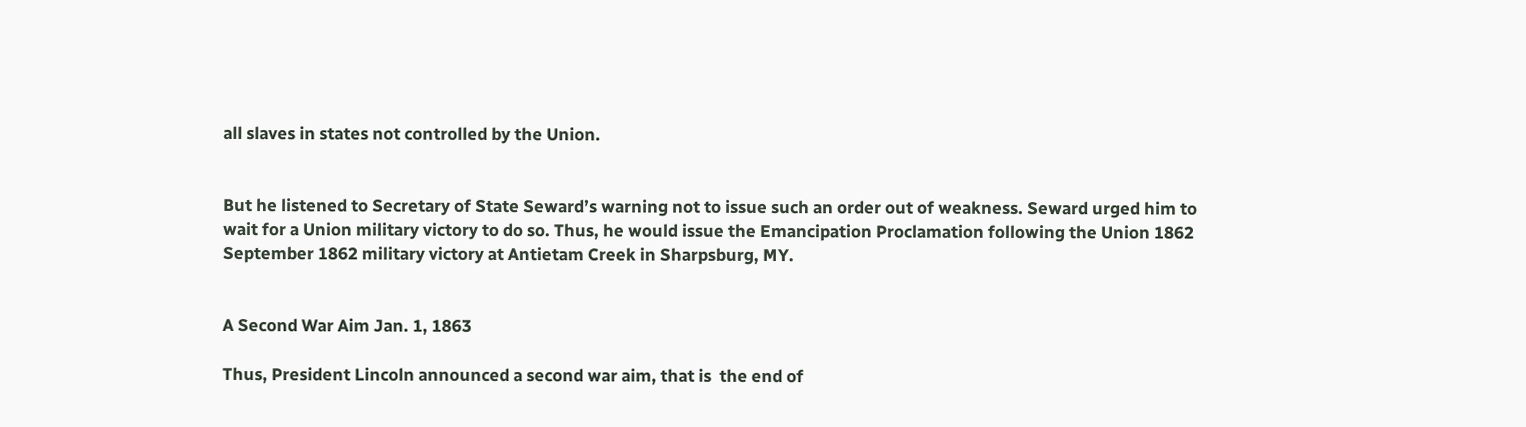all slaves in states not controlled by the Union.


But he listened to Secretary of State Seward’s warning not to issue such an order out of weakness. Seward urged him to wait for a Union military victory to do so. Thus, he would issue the Emancipation Proclamation following the Union 1862 September 1862 military victory at Antietam Creek in Sharpsburg, MY.


A Second War Aim Jan. 1, 1863

Thus, President Lincoln announced a second war aim, that is  the end of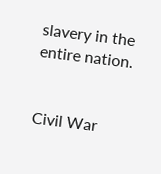slavery in the entire nation.


Civil War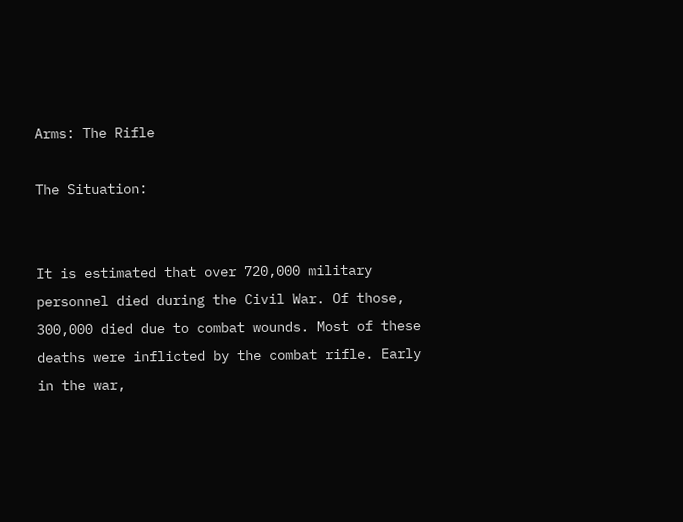Arms: The Rifle

The Situation:


It is estimated that over 720,000 military personnel died during the Civil War. Of those, 300,000 died due to combat wounds. Most of these deaths were inflicted by the combat rifle. Early in the war,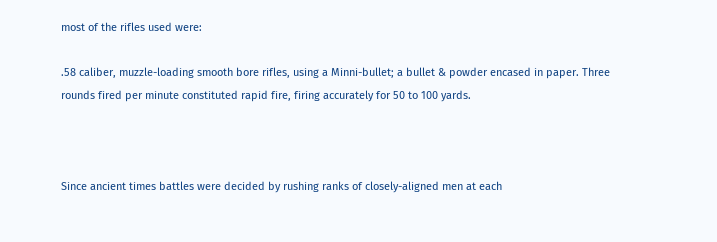most of the rifles used were:

.58 caliber, muzzle-loading smooth bore rifles, using a Minni-bullet; a bullet & powder encased in paper. Three rounds fired per minute constituted rapid fire, firing accurately for 50 to 100 yards.



Since ancient times battles were decided by rushing ranks of closely-aligned men at each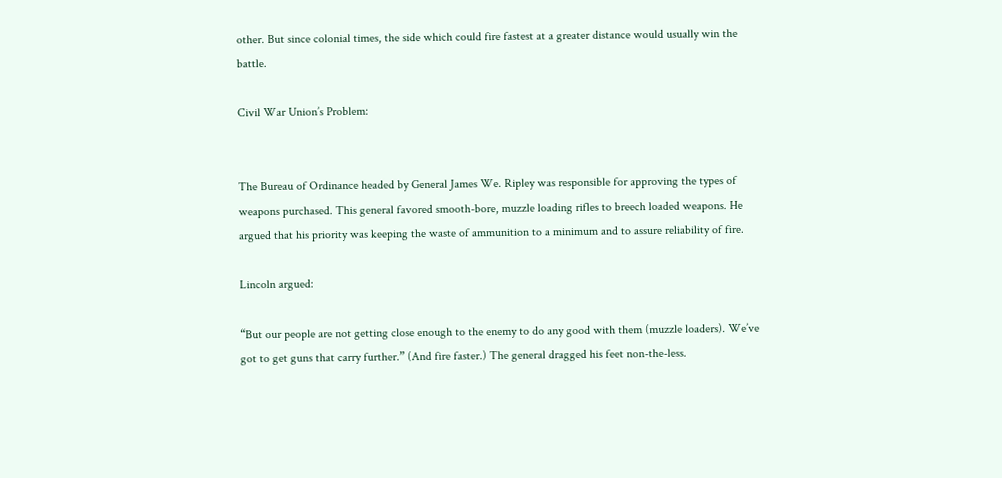other. But since colonial times, the side which could fire fastest at a greater distance would usually win the battle.

Civil War Union’s Problem:


The Bureau of Ordinance headed by General James We. Ripley was responsible for approving the types of weapons purchased. This general favored smooth-bore, muzzle loading rifles to breech loaded weapons. He argued that his priority was keeping the waste of ammunition to a minimum and to assure reliability of fire.

Lincoln argued:

“But our people are not getting close enough to the enemy to do any good with them (muzzle loaders). We’ve got to get guns that carry further.” (And fire faster.) The general dragged his feet non-the-less.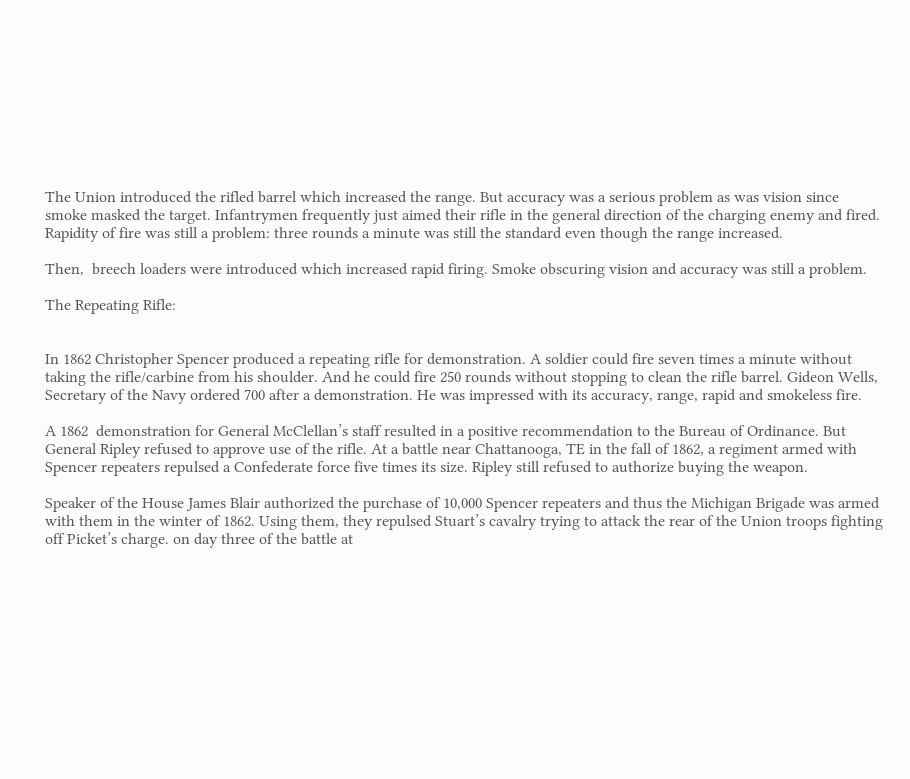The Union introduced the rifled barrel which increased the range. But accuracy was a serious problem as was vision since smoke masked the target. Infantrymen frequently just aimed their rifle in the general direction of the charging enemy and fired. Rapidity of fire was still a problem: three rounds a minute was still the standard even though the range increased.

Then,  breech loaders were introduced which increased rapid firing. Smoke obscuring vision and accuracy was still a problem.

The Repeating Rifle:


In 1862 Christopher Spencer produced a repeating rifle for demonstration. A soldier could fire seven times a minute without taking the rifle/carbine from his shoulder. And he could fire 250 rounds without stopping to clean the rifle barrel. Gideon Wells, Secretary of the Navy ordered 700 after a demonstration. He was impressed with its accuracy, range, rapid and smokeless fire.

A 1862  demonstration for General McClellan’s staff resulted in a positive recommendation to the Bureau of Ordinance. But General Ripley refused to approve use of the rifle. At a battle near Chattanooga, TE in the fall of 1862, a regiment armed with Spencer repeaters repulsed a Confederate force five times its size. Ripley still refused to authorize buying the weapon.

Speaker of the House James Blair authorized the purchase of 10,000 Spencer repeaters and thus the Michigan Brigade was armed with them in the winter of 1862. Using them, they repulsed Stuart’s cavalry trying to attack the rear of the Union troops fighting off Picket’s charge. on day three of the battle at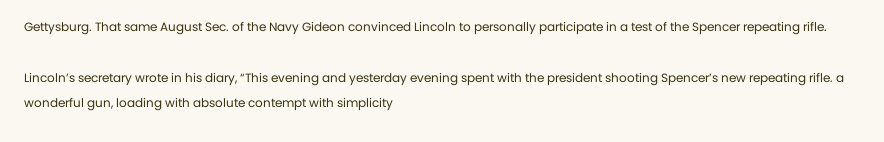Gettysburg. That same August Sec. of the Navy Gideon convinced Lincoln to personally participate in a test of the Spencer repeating rifle.

Lincoln’s secretary wrote in his diary, “This evening and yesterday evening spent with the president shooting Spencer’s new repeating rifle. a wonderful gun, loading with absolute contempt with simplicity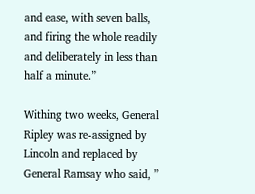and ease, with seven balls, and firing the whole readily and deliberately in less than half a minute.”

Withing two weeks, General Ripley was re-assigned by Lincoln and replaced by General Ramsay who said, ”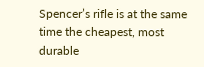Spencer’s rifle is at the same time the cheapest, most durable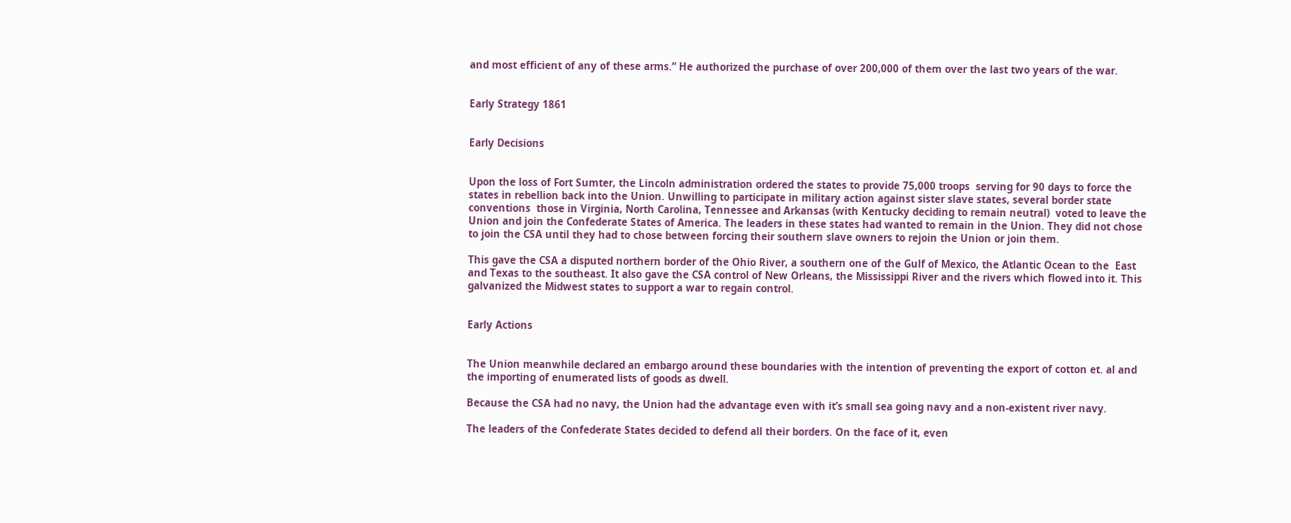and most efficient of any of these arms.” He authorized the purchase of over 200,000 of them over the last two years of the war.


Early Strategy 1861


Early Decisions


Upon the loss of Fort Sumter, the Lincoln administration ordered the states to provide 75,000 troops  serving for 90 days to force the states in rebellion back into the Union. Unwilling to participate in military action against sister slave states, several border state conventions  those in Virginia, North Carolina, Tennessee and Arkansas (with Kentucky deciding to remain neutral)  voted to leave the Union and join the Confederate States of America. The leaders in these states had wanted to remain in the Union. They did not chose to join the CSA until they had to chose between forcing their southern slave owners to rejoin the Union or join them.

This gave the CSA a disputed northern border of the Ohio River, a southern one of the Gulf of Mexico, the Atlantic Ocean to the  East and Texas to the southeast. It also gave the CSA control of New Orleans, the Mississippi River and the rivers which flowed into it. This galvanized the Midwest states to support a war to regain control.


Early Actions


The Union meanwhile declared an embargo around these boundaries with the intention of preventing the export of cotton et. al and the importing of enumerated lists of goods as dwell.

Because the CSA had no navy, the Union had the advantage even with it’s small sea going navy and a non-existent river navy.

The leaders of the Confederate States decided to defend all their borders. On the face of it, even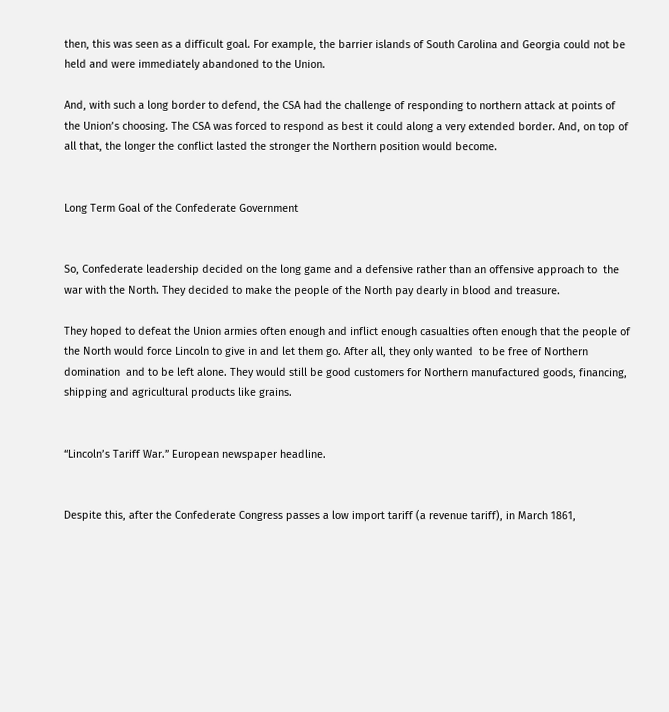then, this was seen as a difficult goal. For example, the barrier islands of South Carolina and Georgia could not be held and were immediately abandoned to the Union.

And, with such a long border to defend, the CSA had the challenge of responding to northern attack at points of the Union’s choosing. The CSA was forced to respond as best it could along a very extended border. And, on top of all that, the longer the conflict lasted the stronger the Northern position would become.


Long Term Goal of the Confederate Government


So, Confederate leadership decided on the long game and a defensive rather than an offensive approach to  the war with the North. They decided to make the people of the North pay dearly in blood and treasure.

They hoped to defeat the Union armies often enough and inflict enough casualties often enough that the people of the North would force Lincoln to give in and let them go. After all, they only wanted  to be free of Northern domination  and to be left alone. They would still be good customers for Northern manufactured goods, financing, shipping and agricultural products like grains.


“Lincoln’s Tariff War.” European newspaper headline.


Despite this, after the Confederate Congress passes a low import tariff (a revenue tariff), in March 1861,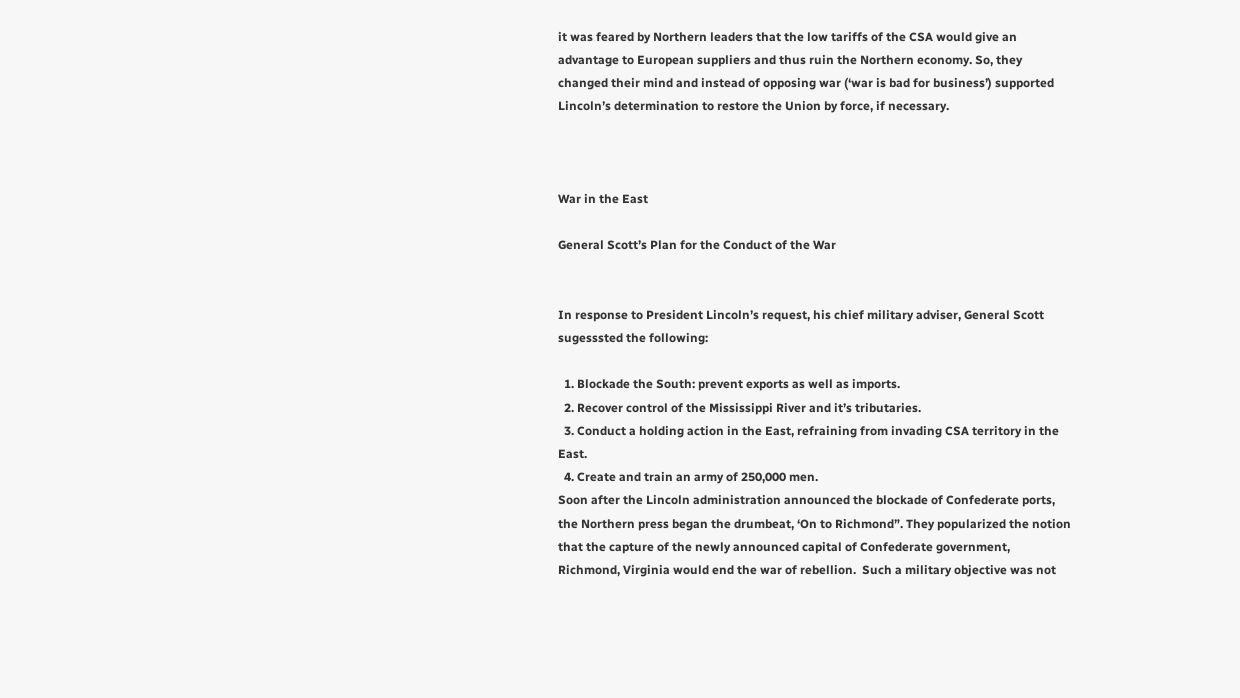it was feared by Northern leaders that the low tariffs of the CSA would give an advantage to European suppliers and thus ruin the Northern economy. So, they changed their mind and instead of opposing war (‘war is bad for business’) supported Lincoln’s determination to restore the Union by force, if necessary.



War in the East

General Scott’s Plan for the Conduct of the War


In response to President Lincoln’s request, his chief military adviser, General Scott sugesssted the following:

  1. Blockade the South: prevent exports as well as imports.
  2. Recover control of the Mississippi River and it’s tributaries.
  3. Conduct a holding action in the East, refraining from invading CSA territory in the East.
  4. Create and train an army of 250,000 men.                                                                                                                                                                                                                                                                              Soon after the Lincoln administration announced the blockade of Confederate ports, the Northern press began the drumbeat, ‘On to Richmond”. They popularized the notion that the capture of the newly announced capital of Confederate government, Richmond, Virginia would end the war of rebellion.  Such a military objective was not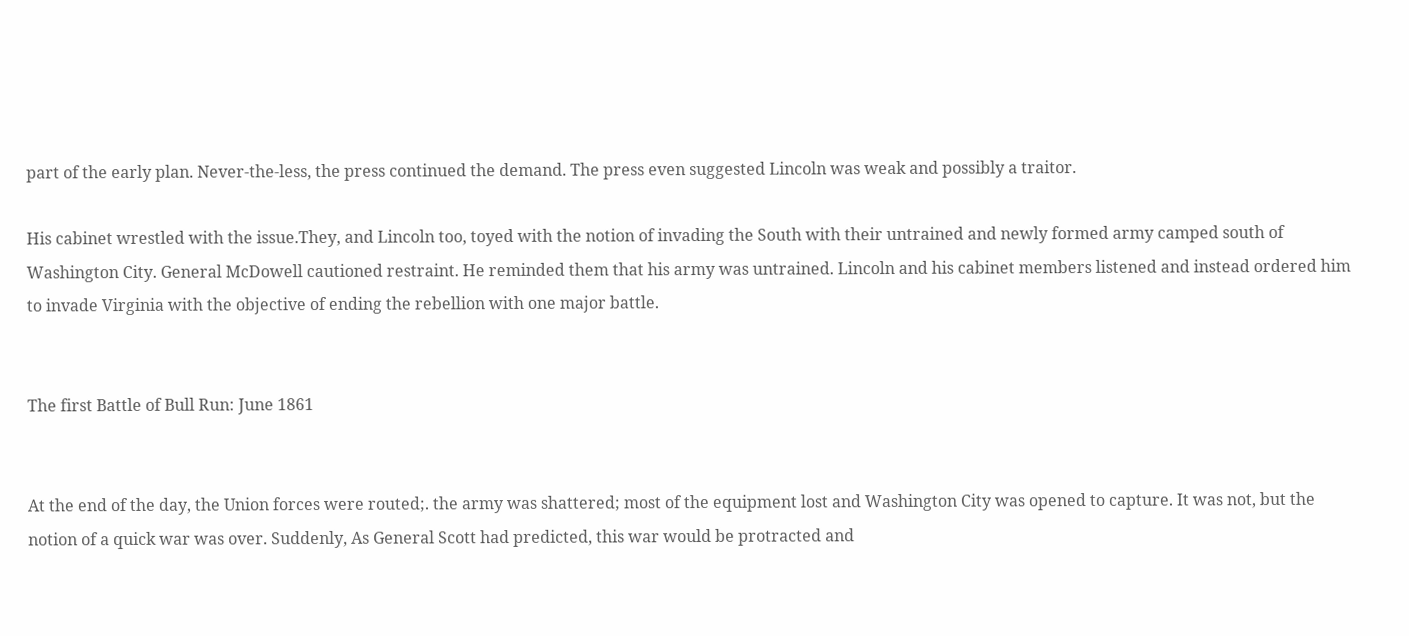part of the early plan. Never-the-less, the press continued the demand. The press even suggested Lincoln was weak and possibly a traitor.

His cabinet wrestled with the issue.They, and Lincoln too, toyed with the notion of invading the South with their untrained and newly formed army camped south of Washington City. General McDowell cautioned restraint. He reminded them that his army was untrained. Lincoln and his cabinet members listened and instead ordered him to invade Virginia with the objective of ending the rebellion with one major battle.


The first Battle of Bull Run: June 1861


At the end of the day, the Union forces were routed;. the army was shattered; most of the equipment lost and Washington City was opened to capture. It was not, but the notion of a quick war was over. Suddenly, As General Scott had predicted, this war would be protracted and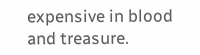expensive in blood and treasure.